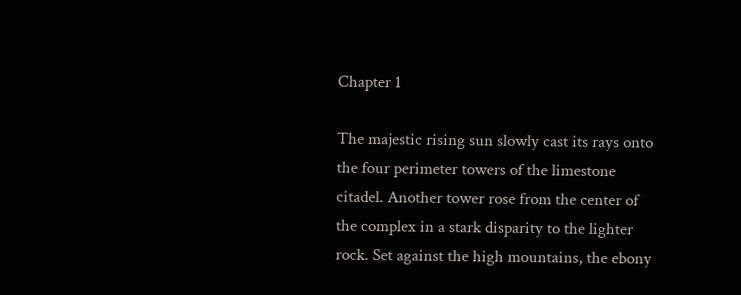Chapter 1

The majestic rising sun slowly cast its rays onto the four perimeter towers of the limestone citadel. Another tower rose from the center of the complex in a stark disparity to the lighter rock. Set against the high mountains, the ebony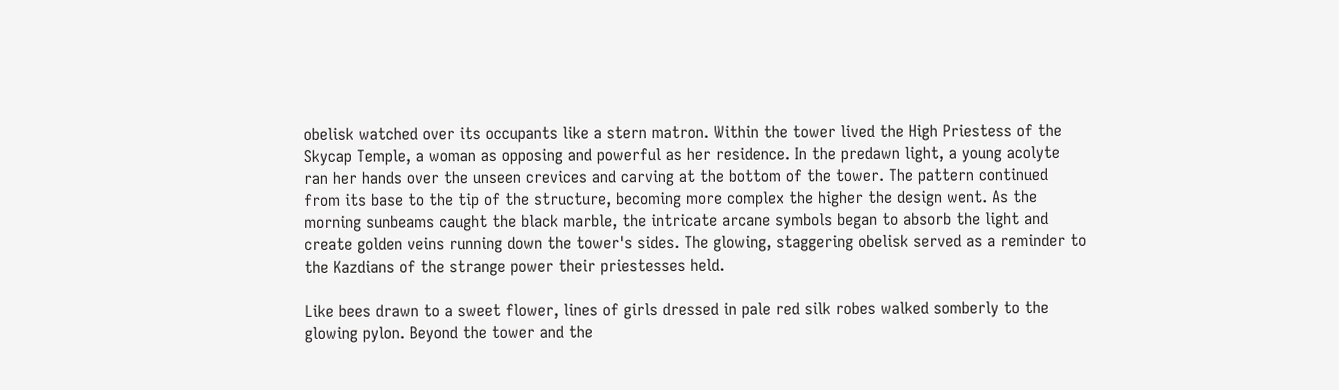obelisk watched over its occupants like a stern matron. Within the tower lived the High Priestess of the Skycap Temple, a woman as opposing and powerful as her residence. In the predawn light, a young acolyte ran her hands over the unseen crevices and carving at the bottom of the tower. The pattern continued from its base to the tip of the structure, becoming more complex the higher the design went. As the morning sunbeams caught the black marble, the intricate arcane symbols began to absorb the light and create golden veins running down the tower's sides. The glowing, staggering obelisk served as a reminder to the Kazdians of the strange power their priestesses held.

Like bees drawn to a sweet flower, lines of girls dressed in pale red silk robes walked somberly to the glowing pylon. Beyond the tower and the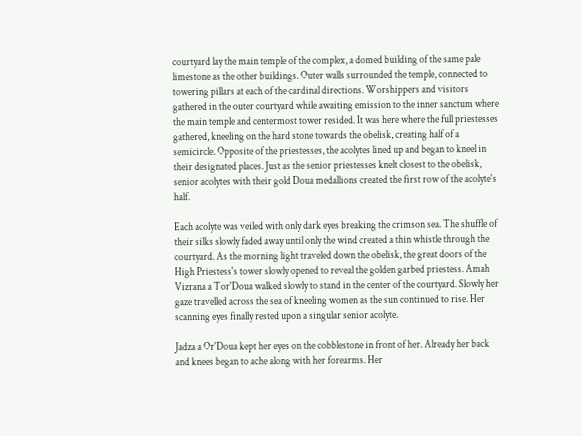courtyard lay the main temple of the complex, a domed building of the same pale limestone as the other buildings. Outer walls surrounded the temple, connected to towering pillars at each of the cardinal directions. Worshippers and visitors gathered in the outer courtyard while awaiting emission to the inner sanctum where the main temple and centermost tower resided. It was here where the full priestesses gathered, kneeling on the hard stone towards the obelisk, creating half of a semicircle. Opposite of the priestesses, the acolytes lined up and began to kneel in their designated places. Just as the senior priestesses knelt closest to the obelisk, senior acolytes with their gold Doua medallions created the first row of the acolyte's half.

Each acolyte was veiled with only dark eyes breaking the crimson sea. The shuffle of their silks slowly faded away until only the wind created a thin whistle through the courtyard. As the morning light traveled down the obelisk, the great doors of the High Priestess's tower slowly opened to reveal the golden garbed priestess. Amah Vizrana a Tor'Doua walked slowly to stand in the center of the courtyard. Slowly her gaze travelled across the sea of kneeling women as the sun continued to rise. Her scanning eyes finally rested upon a singular senior acolyte.

Jadza a Or'Doua kept her eyes on the cobblestone in front of her. Already her back and knees began to ache along with her forearms. Her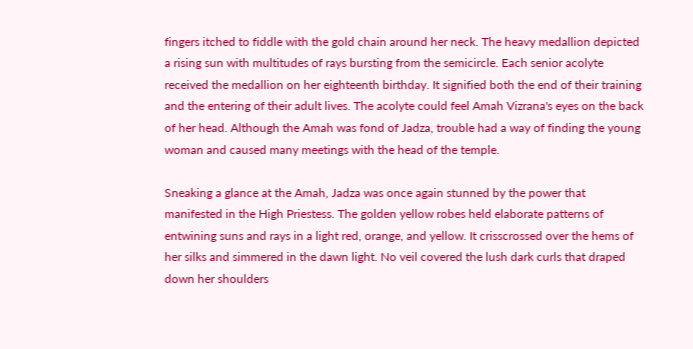fingers itched to fiddle with the gold chain around her neck. The heavy medallion depicted a rising sun with multitudes of rays bursting from the semicircle. Each senior acolyte received the medallion on her eighteenth birthday. It signified both the end of their training and the entering of their adult lives. The acolyte could feel Amah Vizrana's eyes on the back of her head. Although the Amah was fond of Jadza, trouble had a way of finding the young woman and caused many meetings with the head of the temple.

Sneaking a glance at the Amah, Jadza was once again stunned by the power that manifested in the High Priestess. The golden yellow robes held elaborate patterns of entwining suns and rays in a light red, orange, and yellow. It crisscrossed over the hems of her silks and simmered in the dawn light. No veil covered the lush dark curls that draped down her shoulders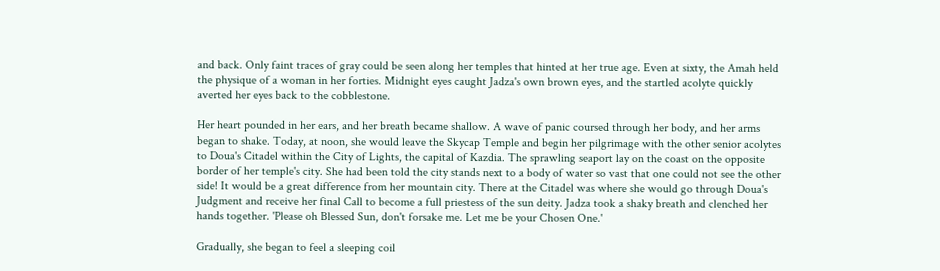and back. Only faint traces of gray could be seen along her temples that hinted at her true age. Even at sixty, the Amah held the physique of a woman in her forties. Midnight eyes caught Jadza's own brown eyes, and the startled acolyte quickly averted her eyes back to the cobblestone.

Her heart pounded in her ears, and her breath became shallow. A wave of panic coursed through her body, and her arms began to shake. Today, at noon, she would leave the Skycap Temple and begin her pilgrimage with the other senior acolytes to Doua's Citadel within the City of Lights, the capital of Kazdia. The sprawling seaport lay on the coast on the opposite border of her temple's city. She had been told the city stands next to a body of water so vast that one could not see the other side! It would be a great difference from her mountain city. There at the Citadel was where she would go through Doua's Judgment and receive her final Call to become a full priestess of the sun deity. Jadza took a shaky breath and clenched her hands together. 'Please oh Blessed Sun, don't forsake me. Let me be your Chosen One.'

Gradually, she began to feel a sleeping coil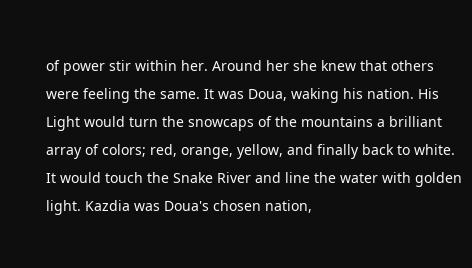of power stir within her. Around her she knew that others were feeling the same. It was Doua, waking his nation. His Light would turn the snowcaps of the mountains a brilliant array of colors; red, orange, yellow, and finally back to white. It would touch the Snake River and line the water with golden light. Kazdia was Doua's chosen nation,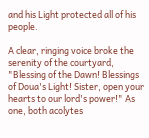and his Light protected all of his people.

A clear, ringing voice broke the serenity of the courtyard, "Blessing of the Dawn! Blessings of Doua's Light! Sister, open your hearts to our lord's power!" As one, both acolytes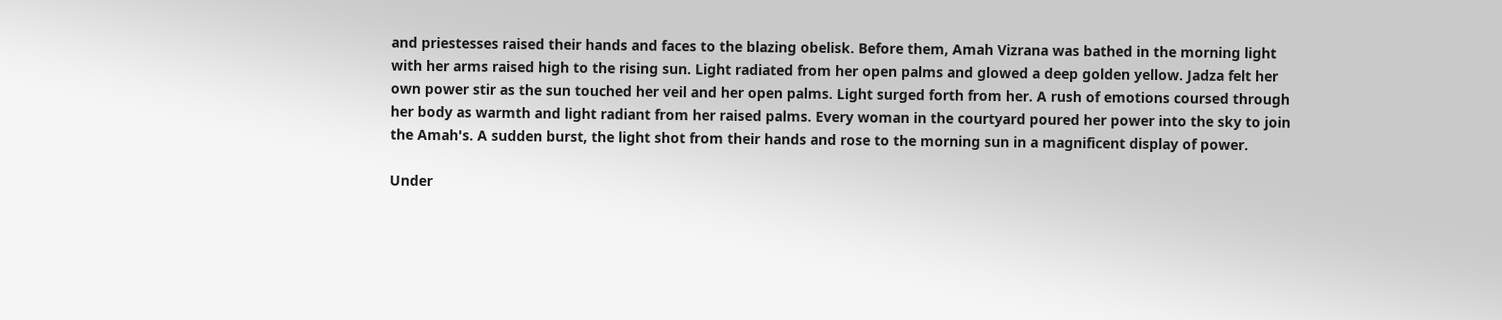and priestesses raised their hands and faces to the blazing obelisk. Before them, Amah Vizrana was bathed in the morning light with her arms raised high to the rising sun. Light radiated from her open palms and glowed a deep golden yellow. Jadza felt her own power stir as the sun touched her veil and her open palms. Light surged forth from her. A rush of emotions coursed through her body as warmth and light radiant from her raised palms. Every woman in the courtyard poured her power into the sky to join the Amah's. A sudden burst, the light shot from their hands and rose to the morning sun in a magnificent display of power.

Under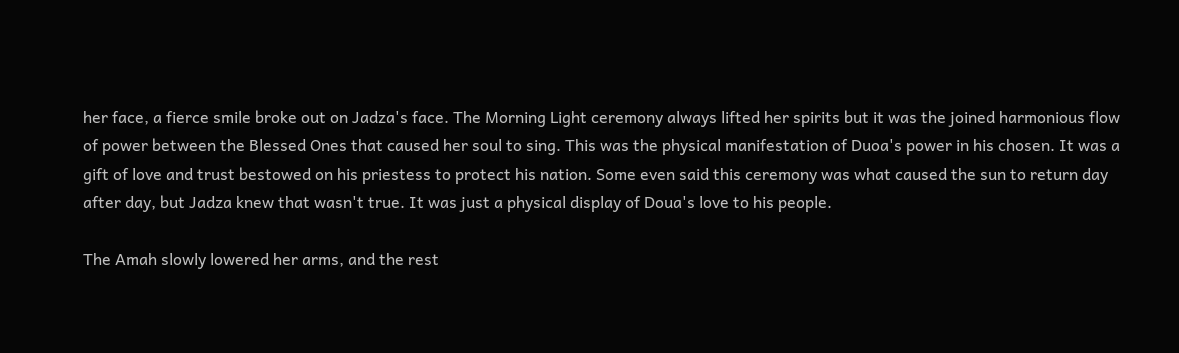her face, a fierce smile broke out on Jadza's face. The Morning Light ceremony always lifted her spirits but it was the joined harmonious flow of power between the Blessed Ones that caused her soul to sing. This was the physical manifestation of Duoa's power in his chosen. It was a gift of love and trust bestowed on his priestess to protect his nation. Some even said this ceremony was what caused the sun to return day after day, but Jadza knew that wasn't true. It was just a physical display of Doua's love to his people.

The Amah slowly lowered her arms, and the rest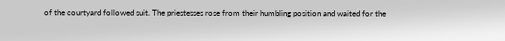of the courtyard followed suit. The priestesses rose from their humbling position and waited for the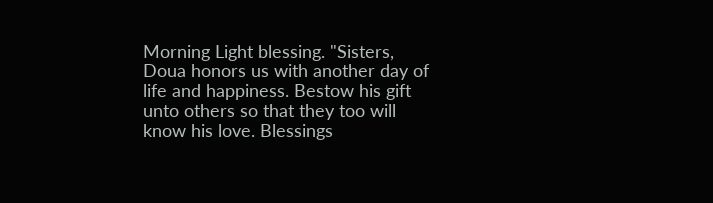Morning Light blessing. "Sisters, Doua honors us with another day of life and happiness. Bestow his gift unto others so that they too will know his love. Blessings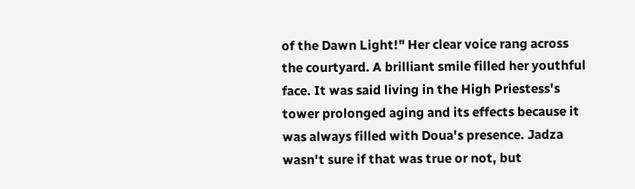of the Dawn Light!" Her clear voice rang across the courtyard. A brilliant smile filled her youthful face. It was said living in the High Priestess's tower prolonged aging and its effects because it was always filled with Doua's presence. Jadza wasn't sure if that was true or not, but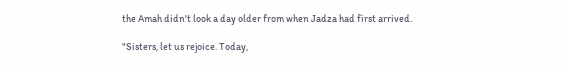the Amah didn't look a day older from when Jadza had first arrived.

"Sisters, let us rejoice. Today,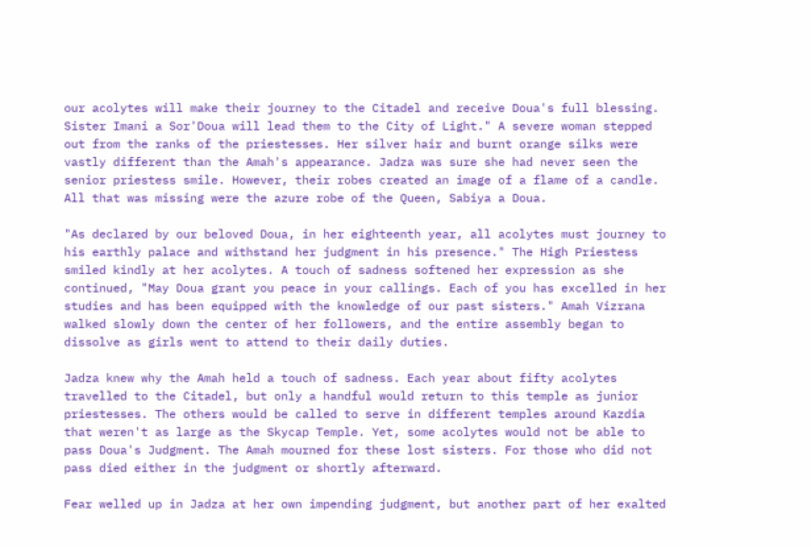our acolytes will make their journey to the Citadel and receive Doua's full blessing. Sister Imani a Sor'Doua will lead them to the City of Light." A severe woman stepped out from the ranks of the priestesses. Her silver hair and burnt orange silks were vastly different than the Amah's appearance. Jadza was sure she had never seen the senior priestess smile. However, their robes created an image of a flame of a candle. All that was missing were the azure robe of the Queen, Sabiya a Doua.

"As declared by our beloved Doua, in her eighteenth year, all acolytes must journey to his earthly palace and withstand her judgment in his presence." The High Priestess smiled kindly at her acolytes. A touch of sadness softened her expression as she continued, "May Doua grant you peace in your callings. Each of you has excelled in her studies and has been equipped with the knowledge of our past sisters." Amah Vizrana walked slowly down the center of her followers, and the entire assembly began to dissolve as girls went to attend to their daily duties.

Jadza knew why the Amah held a touch of sadness. Each year about fifty acolytes travelled to the Citadel, but only a handful would return to this temple as junior priestesses. The others would be called to serve in different temples around Kazdia that weren't as large as the Skycap Temple. Yet, some acolytes would not be able to pass Doua's Judgment. The Amah mourned for these lost sisters. For those who did not pass died either in the judgment or shortly afterward.

Fear welled up in Jadza at her own impending judgment, but another part of her exalted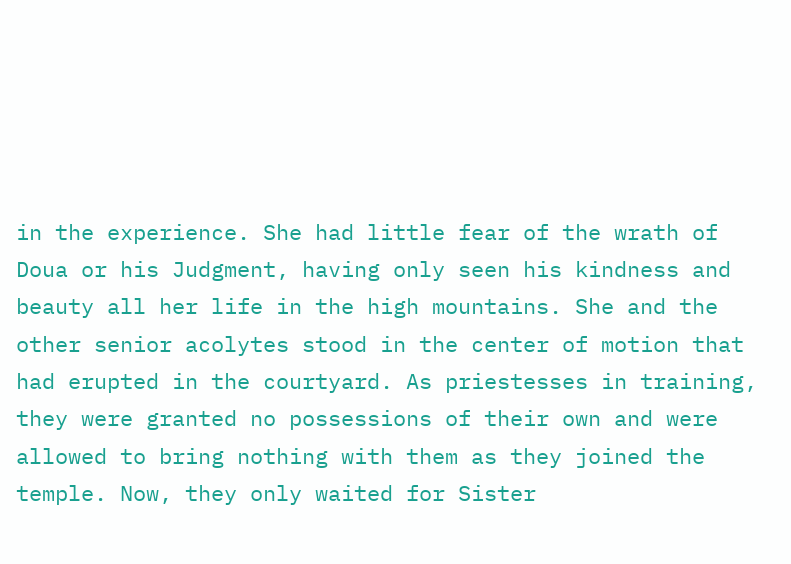in the experience. She had little fear of the wrath of Doua or his Judgment, having only seen his kindness and beauty all her life in the high mountains. She and the other senior acolytes stood in the center of motion that had erupted in the courtyard. As priestesses in training, they were granted no possessions of their own and were allowed to bring nothing with them as they joined the temple. Now, they only waited for Sister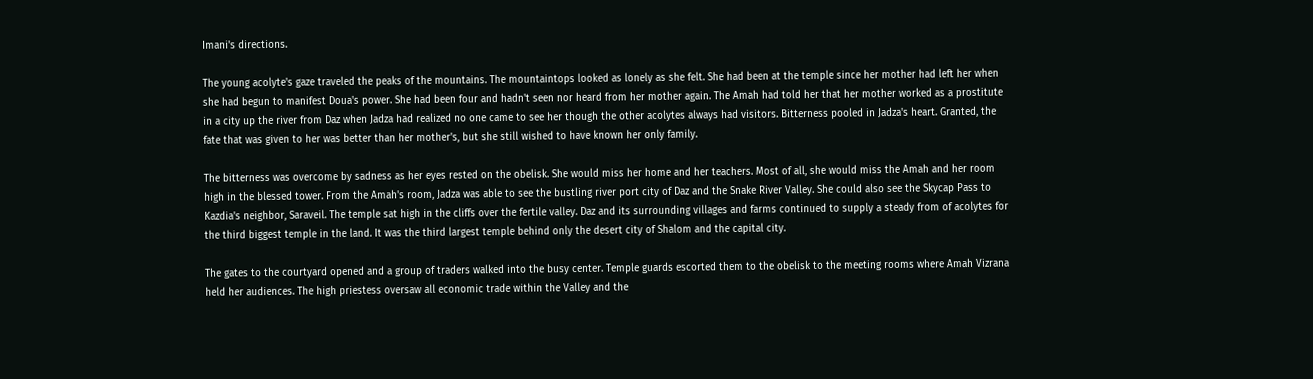Imani's directions.

The young acolyte's gaze traveled the peaks of the mountains. The mountaintops looked as lonely as she felt. She had been at the temple since her mother had left her when she had begun to manifest Doua's power. She had been four and hadn't seen nor heard from her mother again. The Amah had told her that her mother worked as a prostitute in a city up the river from Daz when Jadza had realized no one came to see her though the other acolytes always had visitors. Bitterness pooled in Jadza's heart. Granted, the fate that was given to her was better than her mother's, but she still wished to have known her only family.

The bitterness was overcome by sadness as her eyes rested on the obelisk. She would miss her home and her teachers. Most of all, she would miss the Amah and her room high in the blessed tower. From the Amah's room, Jadza was able to see the bustling river port city of Daz and the Snake River Valley. She could also see the Skycap Pass to Kazdia's neighbor, Saraveil. The temple sat high in the cliffs over the fertile valley. Daz and its surrounding villages and farms continued to supply a steady from of acolytes for the third biggest temple in the land. It was the third largest temple behind only the desert city of Shalom and the capital city.

The gates to the courtyard opened and a group of traders walked into the busy center. Temple guards escorted them to the obelisk to the meeting rooms where Amah Vizrana held her audiences. The high priestess oversaw all economic trade within the Valley and the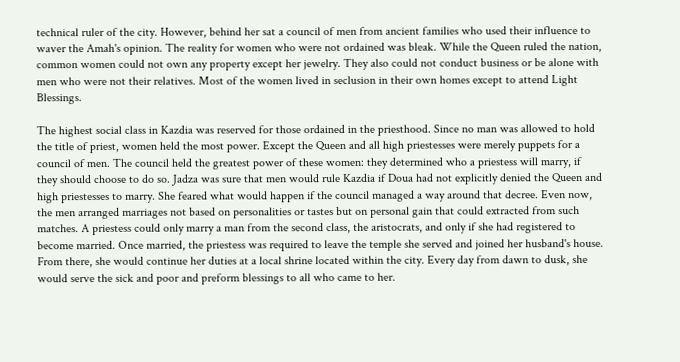technical ruler of the city. However, behind her sat a council of men from ancient families who used their influence to waver the Amah's opinion. The reality for women who were not ordained was bleak. While the Queen ruled the nation, common women could not own any property except her jewelry. They also could not conduct business or be alone with men who were not their relatives. Most of the women lived in seclusion in their own homes except to attend Light Blessings.

The highest social class in Kazdia was reserved for those ordained in the priesthood. Since no man was allowed to hold the title of priest, women held the most power. Except the Queen and all high priestesses were merely puppets for a council of men. The council held the greatest power of these women: they determined who a priestess will marry, if they should choose to do so. Jadza was sure that men would rule Kazdia if Doua had not explicitly denied the Queen and high priestesses to marry. She feared what would happen if the council managed a way around that decree. Even now, the men arranged marriages not based on personalities or tastes but on personal gain that could extracted from such matches. A priestess could only marry a man from the second class, the aristocrats, and only if she had registered to become married. Once married, the priestess was required to leave the temple she served and joined her husband's house. From there, she would continue her duties at a local shrine located within the city. Every day from dawn to dusk, she would serve the sick and poor and preform blessings to all who came to her.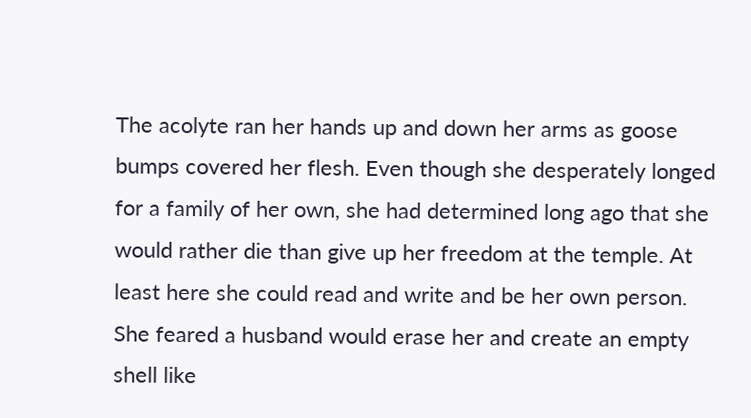The acolyte ran her hands up and down her arms as goose bumps covered her flesh. Even though she desperately longed for a family of her own, she had determined long ago that she would rather die than give up her freedom at the temple. At least here she could read and write and be her own person. She feared a husband would erase her and create an empty shell like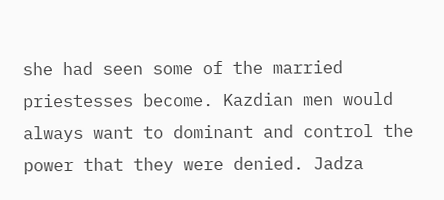she had seen some of the married priestesses become. Kazdian men would always want to dominant and control the power that they were denied. Jadza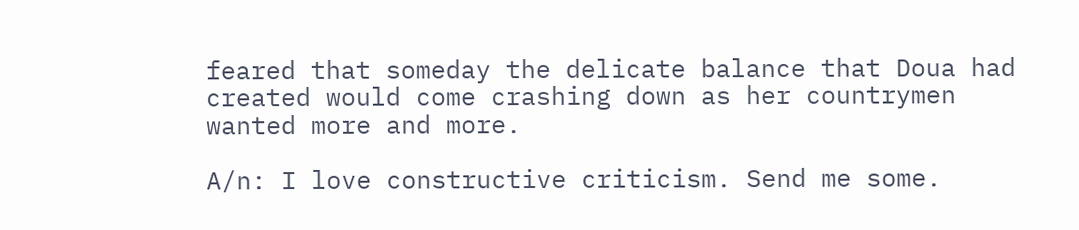feared that someday the delicate balance that Doua had created would come crashing down as her countrymen wanted more and more.

A/n: I love constructive criticism. Send me some.